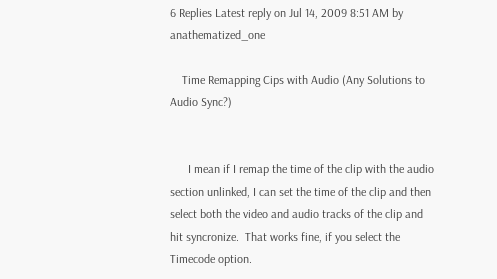6 Replies Latest reply on Jul 14, 2009 8:51 AM by anathematized_one

    Time Remapping Cips with Audio (Any Solutions to Audio Sync?)


      I mean if I remap the time of the clip with the audio section unlinked, I can set the time of the clip and then select both the video and audio tracks of the clip and hit syncronize.  That works fine, if you select the Timecode option.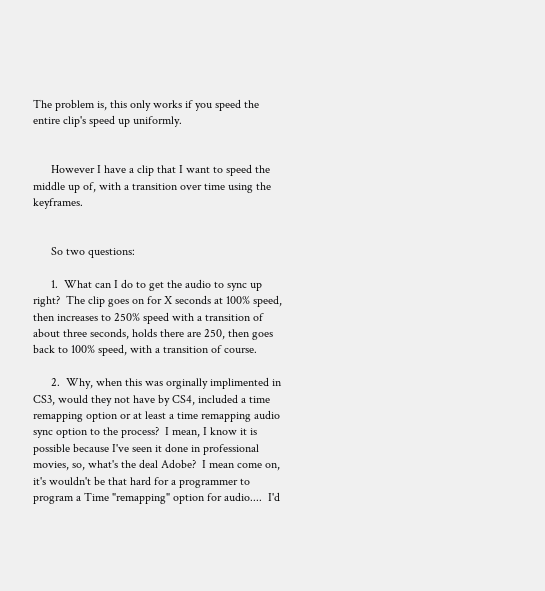The problem is, this only works if you speed the entire clip's speed up uniformly.


      However I have a clip that I want to speed the middle up of, with a transition over time using the keyframes.


      So two questions:

      1.  What can I do to get the audio to sync up right?  The clip goes on for X seconds at 100% speed, then increases to 250% speed with a transition of about three seconds, holds there are 250, then goes back to 100% speed, with a transition of course.

      2.  Why, when this was orginally implimented in CS3, would they not have by CS4, included a time remapping option or at least a time remapping audio sync option to the process?  I mean, I know it is possible because I've seen it done in professional movies, so, what's the deal Adobe?  I mean come on, it's wouldn't be that hard for a programmer to program a Time "remapping" option for audio....  I'd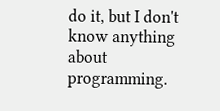do it, but I don't know anything about programming.